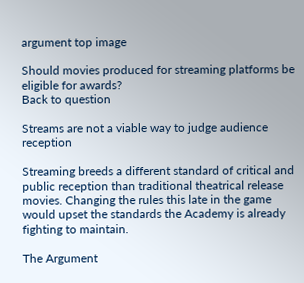argument top image

Should movies produced for streaming platforms be eligible for awards?
Back to question

Streams are not a viable way to judge audience reception

Streaming breeds a different standard of critical and public reception than traditional theatrical release movies. Changing the rules this late in the game would upset the standards the Academy is already fighting to maintain.

The Argument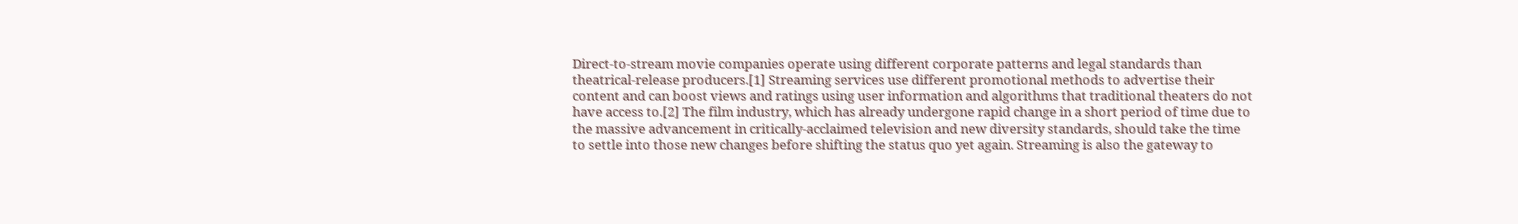Direct-to-stream movie companies operate using different corporate patterns and legal standards than theatrical-release producers.[1] Streaming services use different promotional methods to advertise their content and can boost views and ratings using user information and algorithms that traditional theaters do not have access to.[2] The film industry, which has already undergone rapid change in a short period of time due to the massive advancement in critically-acclaimed television and new diversity standards, should take the time to settle into those new changes before shifting the status quo yet again. Streaming is also the gateway to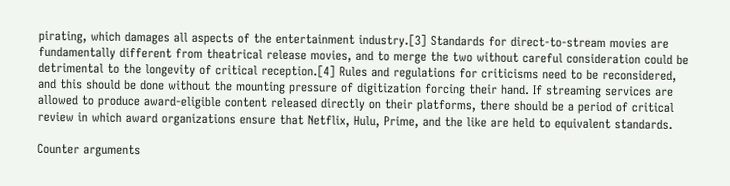pirating, which damages all aspects of the entertainment industry.[3] Standards for direct-to-stream movies are fundamentally different from theatrical release movies, and to merge the two without careful consideration could be detrimental to the longevity of critical reception.[4] Rules and regulations for criticisms need to be reconsidered, and this should be done without the mounting pressure of digitization forcing their hand. If streaming services are allowed to produce award-eligible content released directly on their platforms, there should be a period of critical review in which award organizations ensure that Netflix, Hulu, Prime, and the like are held to equivalent standards.

Counter arguments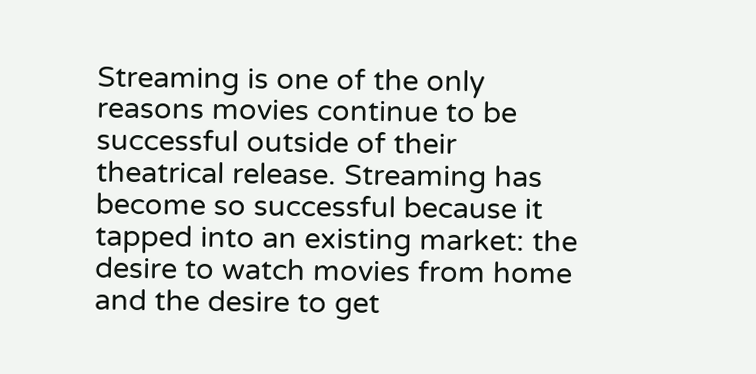Streaming is one of the only reasons movies continue to be successful outside of their theatrical release. Streaming has become so successful because it tapped into an existing market: the desire to watch movies from home and the desire to get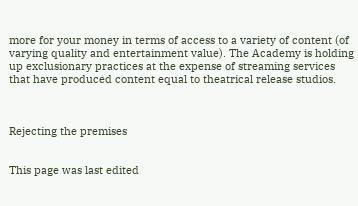more for your money in terms of access to a variety of content (of varying quality and entertainment value). The Academy is holding up exclusionary practices at the expense of streaming services that have produced content equal to theatrical release studios.



Rejecting the premises


This page was last edited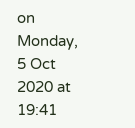on Monday, 5 Oct 2020 at 19:41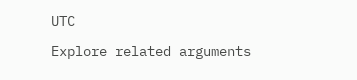UTC

Explore related arguments